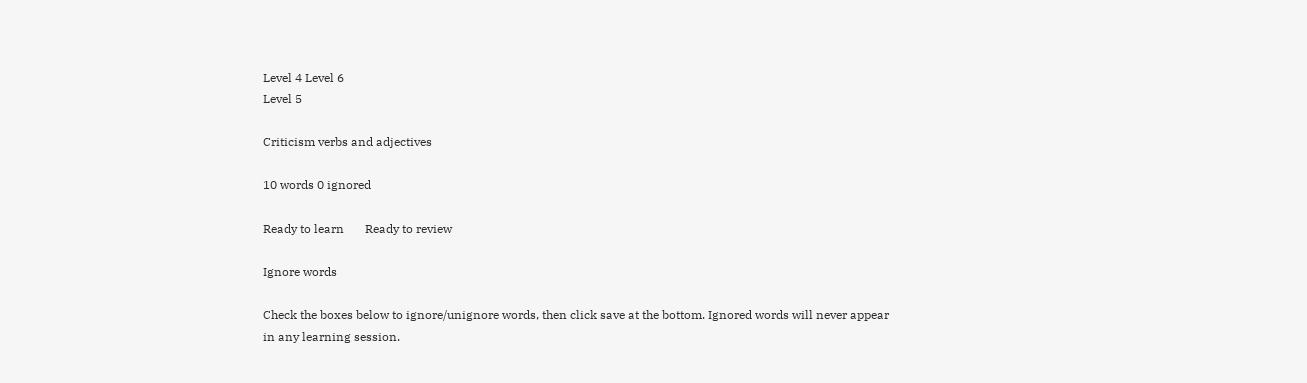Level 4 Level 6
Level 5

Criticism verbs and adjectives

10 words 0 ignored

Ready to learn       Ready to review

Ignore words

Check the boxes below to ignore/unignore words, then click save at the bottom. Ignored words will never appear in any learning session.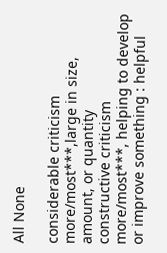All None

considerable criticism
more/most***,large in size, amount, or quantity
constructive criticism
more/most***, helping to develop or improve something : helpful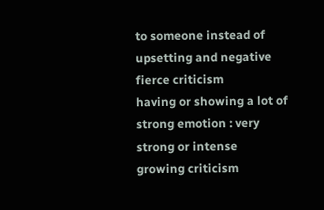to someone instead of upsetting and negative
fierce criticism
having or showing a lot of strong emotion : very strong or intense
growing criticism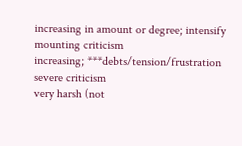increasing in amount or degree; intensify
mounting criticism
increasing; ***debts/tension/frustration
severe criticism
very harsh (not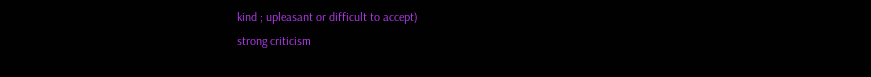kind ; upleasant or difficult to accept)
strong criticism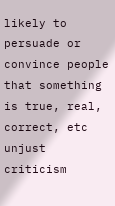likely to persuade or convince people that something is true, real, correct, etc
unjust criticism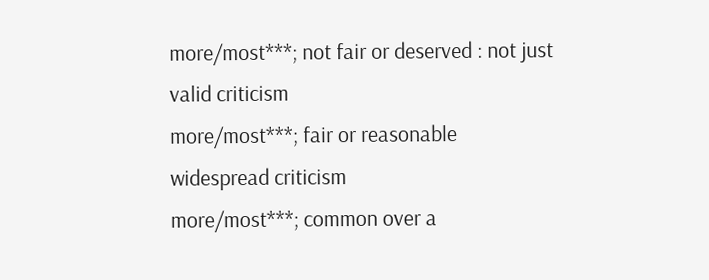more/most***; not fair or deserved : not just
valid criticism
more/most***; fair or reasonable
widespread criticism
more/most***; common over a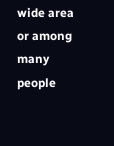wide area or among many people